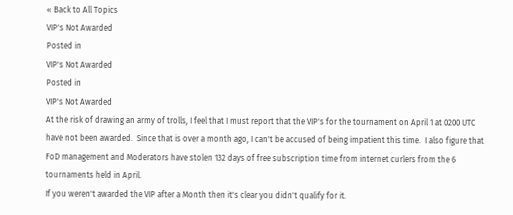« Back to All Topics
VIP's Not Awarded
Posted in
VIP's Not Awarded
Posted in
VIP's Not Awarded
At the risk of drawing an army of trolls, I feel that I must report that the VIP's for the tournament on April 1 at 0200 UTC have not been awarded.  Since that is over a month ago, I can't be accused of being impatient this time.  I also figure that FoD management and Moderators have stolen 132 days of free subscription time from internet curlers from the 6 tournaments held in April.
If you weren't awarded the VIP after a Month then it's clear you didn't qualify for it.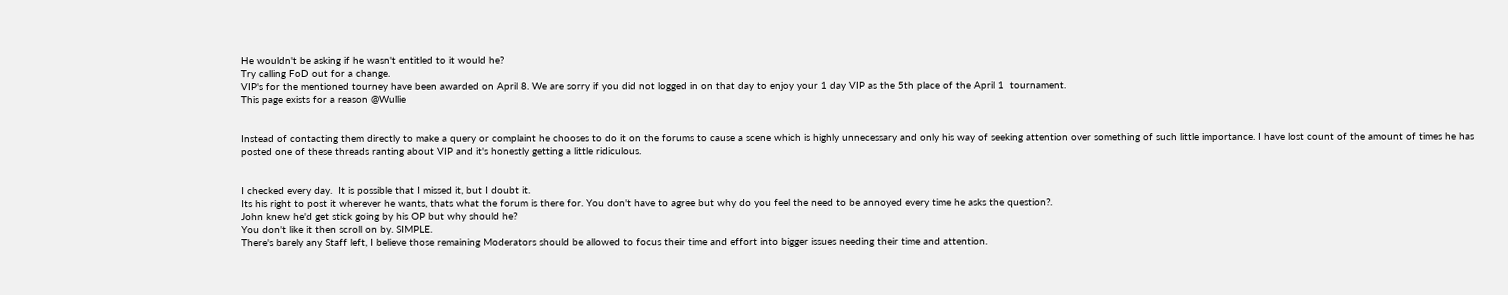He wouldn't be asking if he wasn't entitled to it would he?
Try calling FoD out for a change.
VIP's for the mentioned tourney have been awarded on April 8. We are sorry if you did not logged in on that day to enjoy your 1 day VIP as the 5th place of the April 1  tournament.
This page exists for a reason @Wullie


Instead of contacting them directly to make a query or complaint he chooses to do it on the forums to cause a scene which is highly unnecessary and only his way of seeking attention over something of such little importance. I have lost count of the amount of times he has posted one of these threads ranting about VIP and it's honestly getting a little ridiculous.


I checked every day.  It is possible that I missed it, but I doubt it.
Its his right to post it wherever he wants, thats what the forum is there for. You don't have to agree but why do you feel the need to be annoyed every time he asks the question?.
John knew he'd get stick going by his OP but why should he?
You don't like it then scroll on by. SIMPLE.
There's barely any Staff left, I believe those remaining Moderators should be allowed to focus their time and effort into bigger issues needing their time and attention.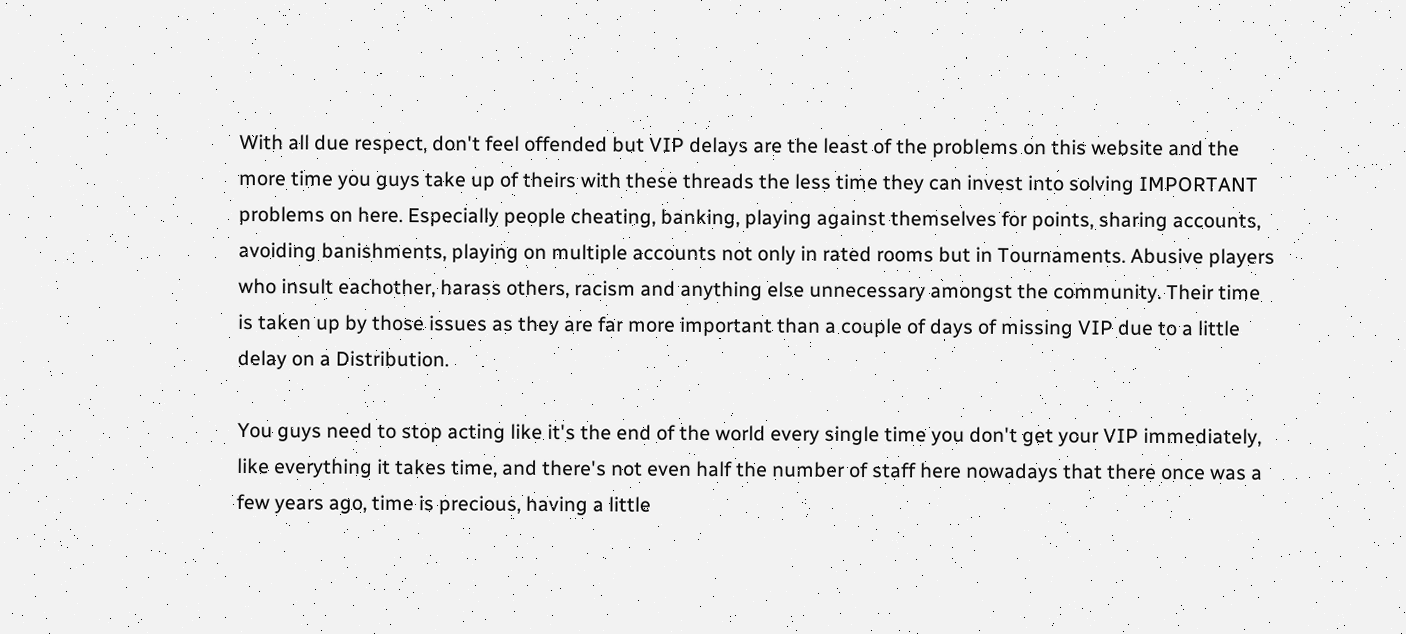With all due respect, don't feel offended but VIP delays are the least of the problems on this website and the more time you guys take up of theirs with these threads the less time they can invest into solving IMPORTANT problems on here. Especially people cheating, banking, playing against themselves for points, sharing accounts, avoiding banishments, playing on multiple accounts not only in rated rooms but in Tournaments. Abusive players who insult eachother, harass others, racism and anything else unnecessary amongst the community. Their time is taken up by those issues as they are far more important than a couple of days of missing VIP due to a little delay on a Distribution.

You guys need to stop acting like it's the end of the world every single time you don't get your VIP immediately, like everything it takes time, and there's not even half the number of staff here nowadays that there once was a few years ago, time is precious, having a little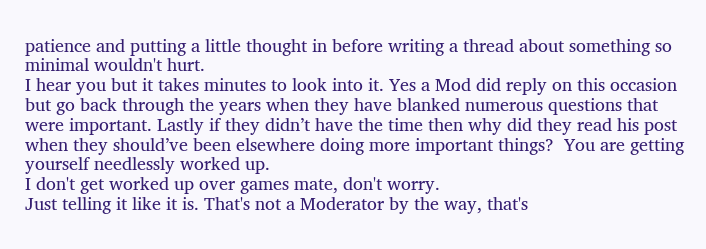patience and putting a little thought in before writing a thread about something so minimal wouldn't hurt.
I hear you but it takes minutes to look into it. Yes a Mod did reply on this occasion but go back through the years when they have blanked numerous questions that were important. Lastly if they didn’t have the time then why did they read his post when they should’ve been elsewhere doing more important things?  You are getting yourself needlessly worked up.
I don't get worked up over games mate, don't worry.
Just telling it like it is. That's not a Moderator by the way, that's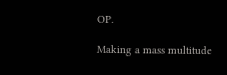OP.

Making a mass multitude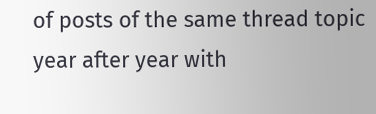of posts of the same thread topic year after year with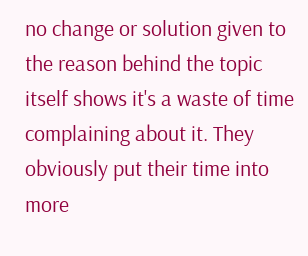no change or solution given to the reason behind the topic itself shows it's a waste of time complaining about it. They obviously put their time into more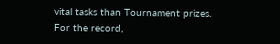vital tasks than Tournament prizes.
For the record,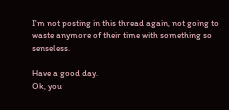I'm not posting in this thread again, not going to waste anymore of their time with something so senseless.

Have a good day.
Ok, you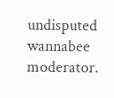undisputed wannabee moderator.